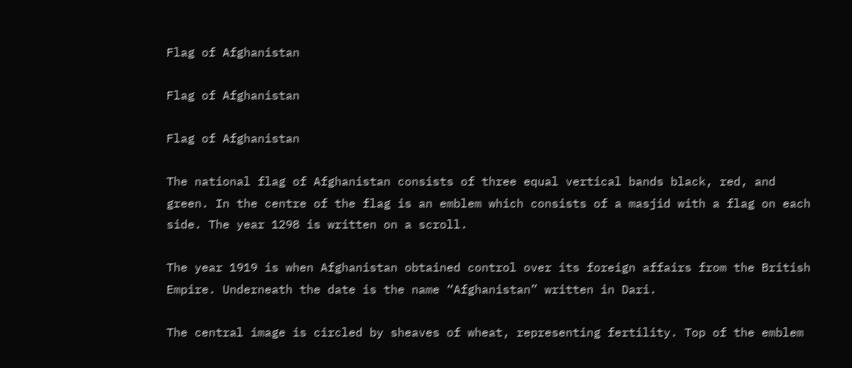Flag of Afghanistan

Flag of Afghanistan

Flag of Afghanistan

The national flag of Afghanistan consists of three equal vertical bands black, red, and green. In the centre of the flag is an emblem which consists of a masjid with a flag on each side. The year 1298 is written on a scroll.

The year 1919 is when Afghanistan obtained control over its foreign affairs from the British Empire. Underneath the date is the name “Afghanistan” written in Dari.

The central image is circled by sheaves of wheat, representing fertility. Top of the emblem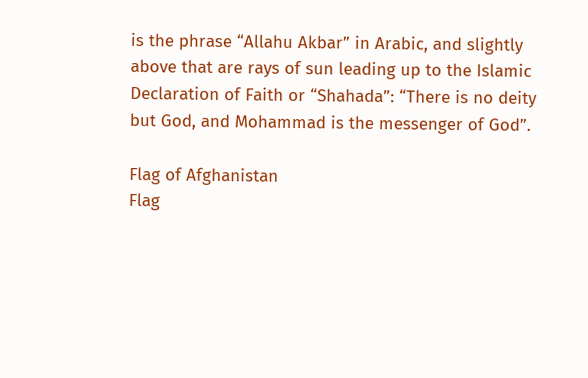is the phrase “Allahu Akbar” in Arabic, and slightly above that are rays of sun leading up to the Islamic Declaration of Faith or “Shahada”: “There is no deity but God, and Mohammad is the messenger of God”.

Flag of Afghanistan
Flag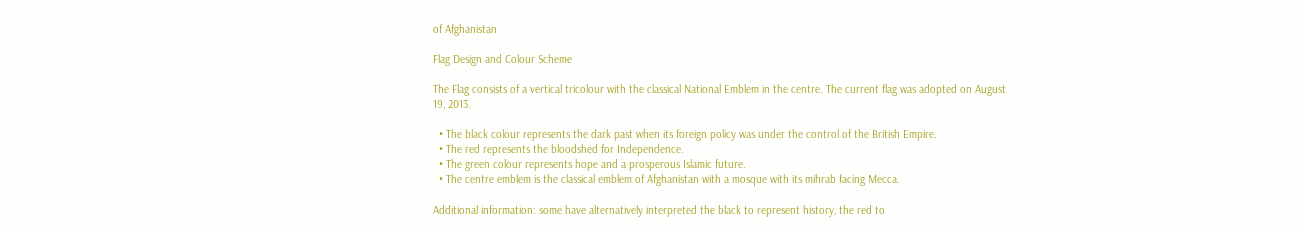of Afghanistan

Flag Design and Colour Scheme

The Flag consists of a vertical tricolour with the classical National Emblem in the centre. The current flag was adopted on August 19, 2013.

  • The black colour represents the dark past when its foreign policy was under the control of the British Empire.
  • The red represents the bloodshed for Independence.
  • The green colour represents hope and a prosperous Islamic future.
  • The centre emblem is the classical emblem of Afghanistan with a mosque with its mihrab facing Mecca.

Additional information: some have alternatively interpreted the black to represent history, the red to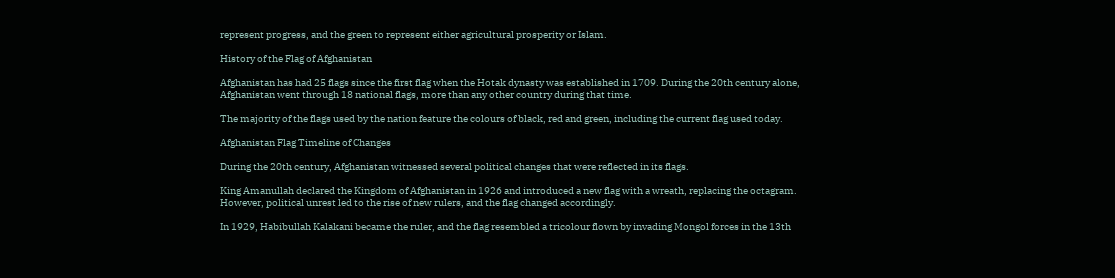represent progress, and the green to represent either agricultural prosperity or Islam.

History of the Flag of Afghanistan

Afghanistan has had 25 flags since the first flag when the Hotak dynasty was established in 1709. During the 20th century alone, Afghanistan went through 18 national flags, more than any other country during that time.

The majority of the flags used by the nation feature the colours of black, red and green, including the current flag used today.

Afghanistan Flag Timeline of Changes

During the 20th century, Afghanistan witnessed several political changes that were reflected in its flags.

King Amanullah declared the Kingdom of Afghanistan in 1926 and introduced a new flag with a wreath, replacing the octagram. However, political unrest led to the rise of new rulers, and the flag changed accordingly.

In 1929, Habibullah Kalakani became the ruler, and the flag resembled a tricolour flown by invading Mongol forces in the 13th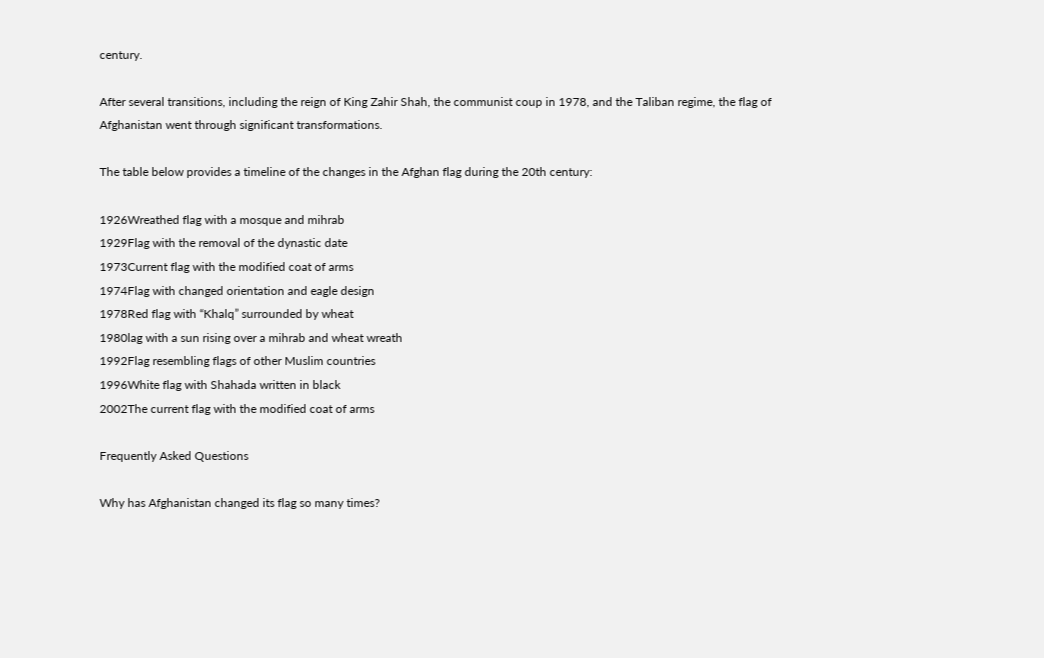century.

After several transitions, including the reign of King Zahir Shah, the communist coup in 1978, and the Taliban regime, the flag of Afghanistan went through significant transformations.

The table below provides a timeline of the changes in the Afghan flag during the 20th century:

1926Wreathed flag with a mosque and mihrab
1929Flag with the removal of the dynastic date
1973Current flag with the modified coat of arms
1974Flag with changed orientation and eagle design
1978Red flag with “Khalq” surrounded by wheat
1980lag with a sun rising over a mihrab and wheat wreath
1992Flag resembling flags of other Muslim countries
1996White flag with Shahada written in black
2002The current flag with the modified coat of arms

Frequently Asked Questions

Why has Afghanistan changed its flag so many times?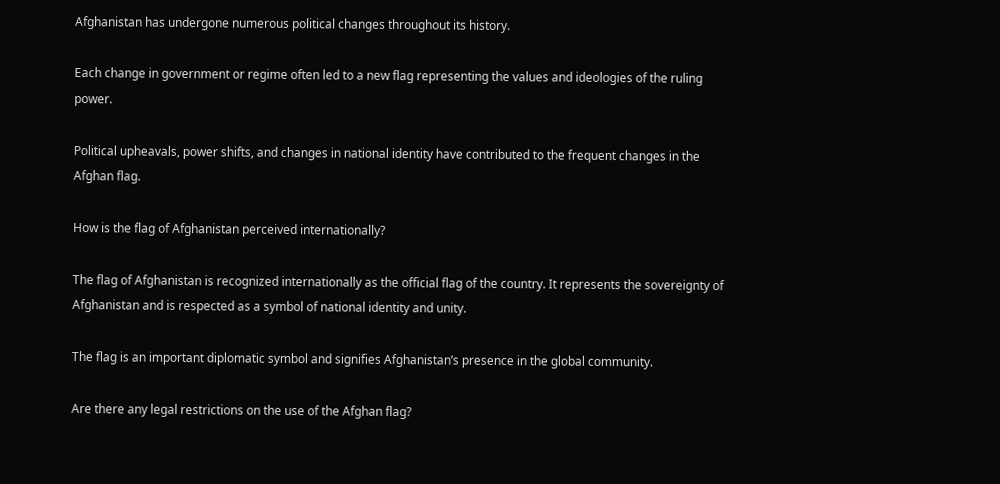Afghanistan has undergone numerous political changes throughout its history.

Each change in government or regime often led to a new flag representing the values and ideologies of the ruling power.

Political upheavals, power shifts, and changes in national identity have contributed to the frequent changes in the Afghan flag.

How is the flag of Afghanistan perceived internationally?

The flag of Afghanistan is recognized internationally as the official flag of the country. It represents the sovereignty of Afghanistan and is respected as a symbol of national identity and unity.

The flag is an important diplomatic symbol and signifies Afghanistan’s presence in the global community.

Are there any legal restrictions on the use of the Afghan flag?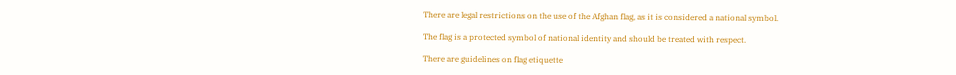There are legal restrictions on the use of the Afghan flag, as it is considered a national symbol.

The flag is a protected symbol of national identity and should be treated with respect.

There are guidelines on flag etiquette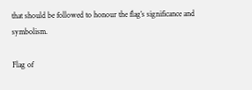that should be followed to honour the flag’s significance and symbolism.

Flag of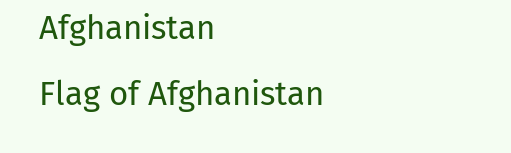Afghanistan
Flag of Afghanistan